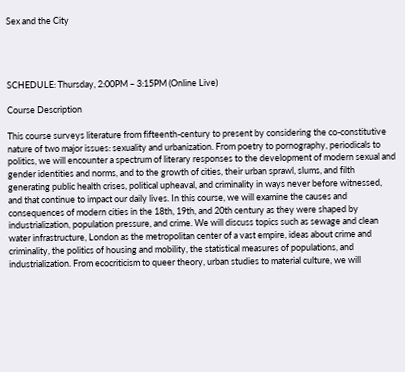Sex and the City




SCHEDULE: Thursday, 2:00PM – 3:15PM (Online Live)

Course Description

This course surveys literature from fifteenth-century to present by considering the co-constitutive nature of two major issues: sexuality and urbanization. From poetry to pornography, periodicals to politics, we will encounter a spectrum of literary responses to the development of modern sexual and gender identities and norms, and to the growth of cities, their urban sprawl, slums, and filth generating public health crises, political upheaval, and criminality in ways never before witnessed, and that continue to impact our daily lives. In this course, we will examine the causes and consequences of modern cities in the 18th, 19th, and 20th century as they were shaped by industrialization, population pressure, and crime. We will discuss topics such as sewage and clean water infrastructure, London as the metropolitan center of a vast empire, ideas about crime and criminality, the politics of housing and mobility, the statistical measures of populations, and industrialization. From ecocriticism to queer theory, urban studies to material culture, we will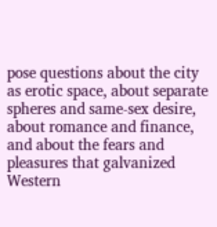pose questions about the city as erotic space, about separate spheres and same-sex desire, about romance and finance, and about the fears and pleasures that galvanized Western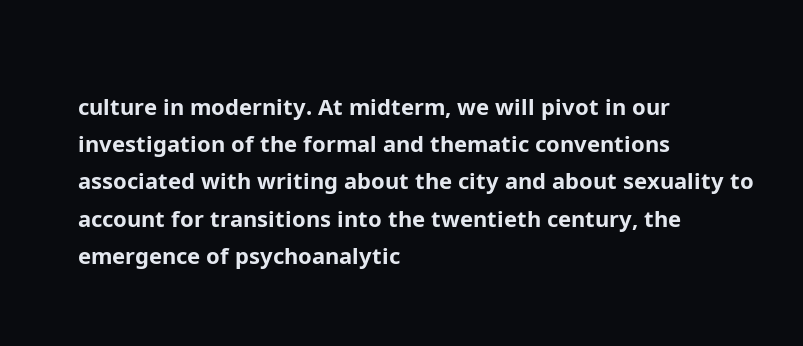culture in modernity. At midterm, we will pivot in our investigation of the formal and thematic conventions associated with writing about the city and about sexuality to account for transitions into the twentieth century, the emergence of psychoanalytic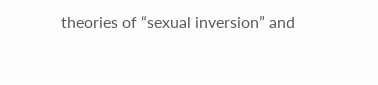theories of “sexual inversion” and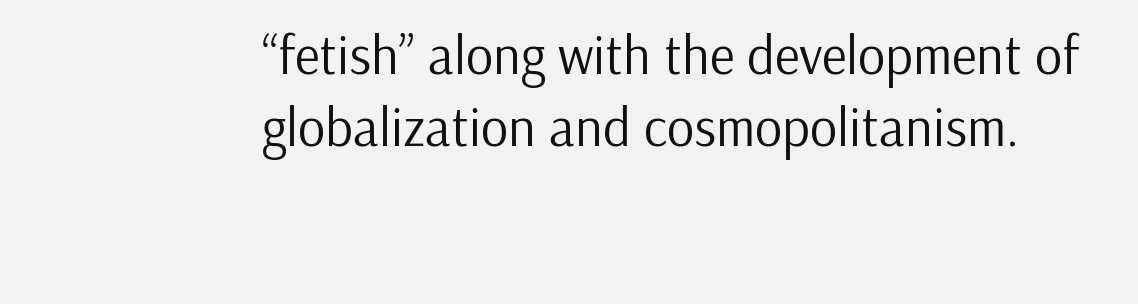“fetish” along with the development of globalization and cosmopolitanism.